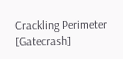Crackling Perimeter [Gatecrash]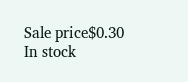Sale price$0.30
In stock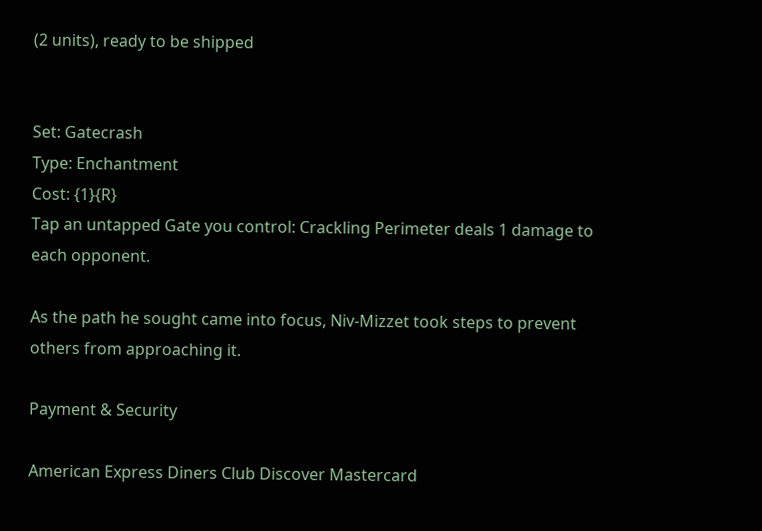(2 units), ready to be shipped


Set: Gatecrash
Type: Enchantment
Cost: {1}{R}
Tap an untapped Gate you control: Crackling Perimeter deals 1 damage to each opponent.

As the path he sought came into focus, Niv-Mizzet took steps to prevent others from approaching it.

Payment & Security

American Express Diners Club Discover Mastercard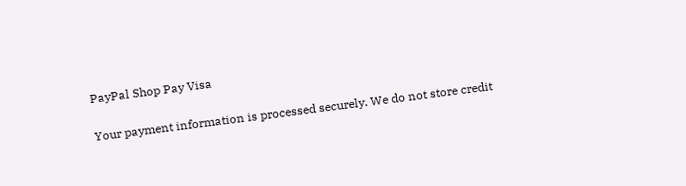PayPal Shop Pay Visa

Your payment information is processed securely. We do not store credit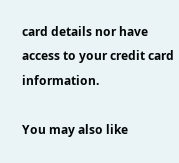card details nor have access to your credit card information.

You may also like